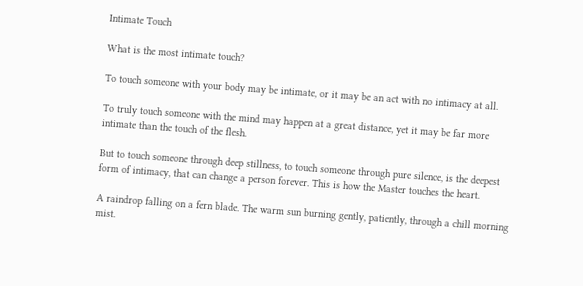Intimate Touch

What is the most intimate touch?

To touch someone with your body may be intimate, or it may be an act with no intimacy at all.

To truly touch someone with the mind may happen at a great distance, yet it may be far more intimate than the touch of the flesh.

But to touch someone through deep stillness, to touch someone through pure silence, is the deepest form of intimacy, that can change a person forever. This is how the Master touches the heart.

A raindrop falling on a fern blade. The warm sun burning gently, patiently, through a chill morning mist.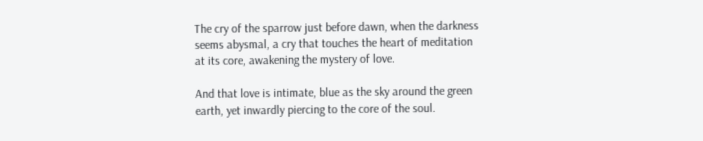The cry of the sparrow just before dawn, when the darkness seems abysmal, a cry that touches the heart of meditation at its core, awakening the mystery of love.

And that love is intimate, blue as the sky around the green earth, yet inwardly piercing to the core of the soul.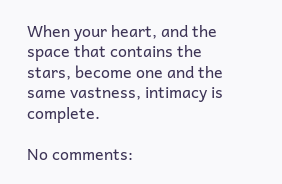When your heart, and the space that contains the stars, become one and the same vastness, intimacy is complete.

No comments: